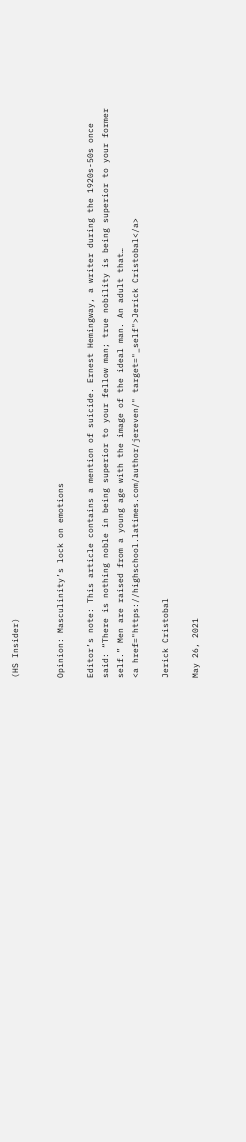(HS Insider)


Opinion: Masculinity’s lock on emotions

Editor’s note: This article contains a mention of suicide. Ernest Hemingway, a writer during the 1920s-50s once said: “There is nothing noble in being superior to your fellow man; true nobility is being superior to your former self.” Men are raised from a young age with the image of the ideal man. An adult that…
<a href="https://highschool.latimes.com/author/jereven/" target="_self">Jerick Cristobal</a>

Jerick Cristobal

May 26, 2021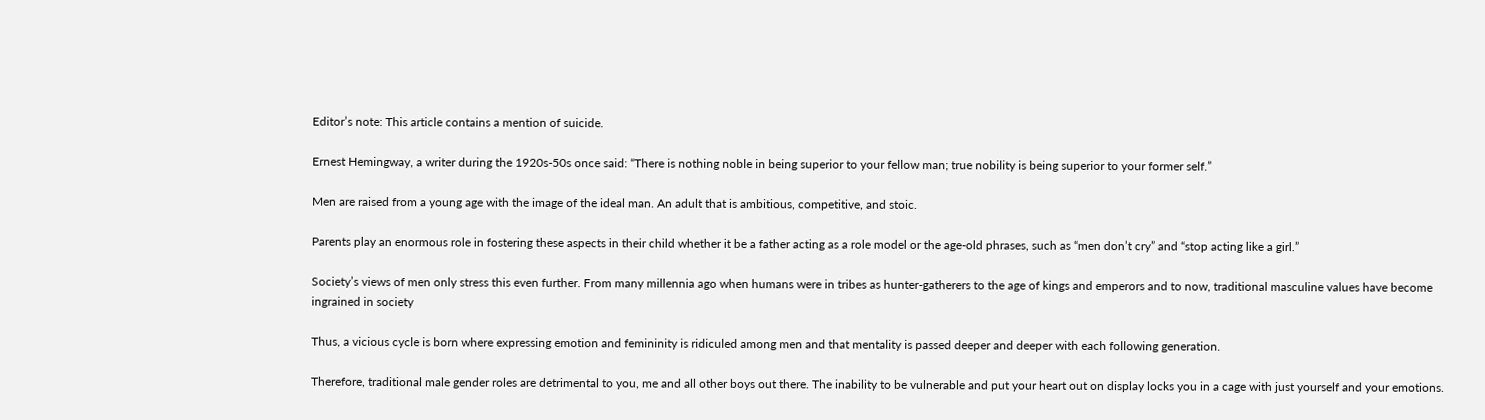Editor’s note: This article contains a mention of suicide.

Ernest Hemingway, a writer during the 1920s-50s once said: “There is nothing noble in being superior to your fellow man; true nobility is being superior to your former self.”

Men are raised from a young age with the image of the ideal man. An adult that is ambitious, competitive, and stoic.

Parents play an enormous role in fostering these aspects in their child whether it be a father acting as a role model or the age-old phrases, such as “men don’t cry” and “stop acting like a girl.”

Society’s views of men only stress this even further. From many millennia ago when humans were in tribes as hunter-gatherers to the age of kings and emperors and to now, traditional masculine values have become ingrained in society

Thus, a vicious cycle is born where expressing emotion and femininity is ridiculed among men and that mentality is passed deeper and deeper with each following generation.

Therefore, traditional male gender roles are detrimental to you, me and all other boys out there. The inability to be vulnerable and put your heart out on display locks you in a cage with just yourself and your emotions.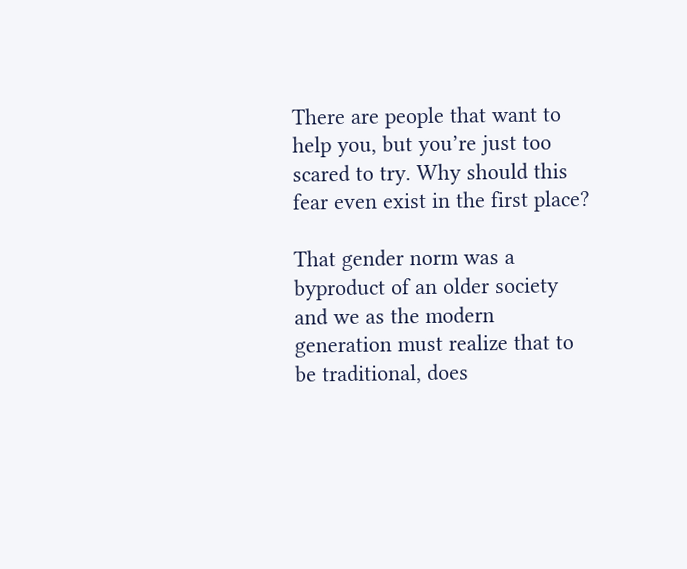There are people that want to help you, but you’re just too scared to try. Why should this fear even exist in the first place?

That gender norm was a byproduct of an older society and we as the modern generation must realize that to be traditional, does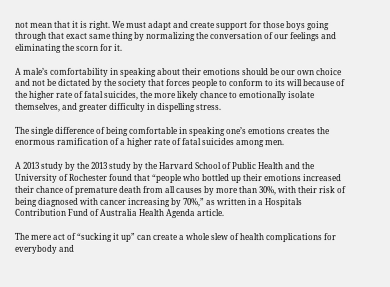not mean that it is right. We must adapt and create support for those boys going through that exact same thing by normalizing the conversation of our feelings and eliminating the scorn for it.

A male’s comfortability in speaking about their emotions should be our own choice and not be dictated by the society that forces people to conform to its will because of the higher rate of fatal suicides, the more likely chance to emotionally isolate themselves, and greater difficulty in dispelling stress.

The single difference of being comfortable in speaking one’s emotions creates the enormous ramification of a higher rate of fatal suicides among men.

A 2013 study by the 2013 study by the Harvard School of Public Health and the University of Rochester found that “people who bottled up their emotions increased their chance of premature death from all causes by more than 30%, with their risk of being diagnosed with cancer increasing by 70%,” as written in a Hospitals Contribution Fund of Australia Health Agenda article.

The mere act of “sucking it up” can create a whole slew of health complications for everybody and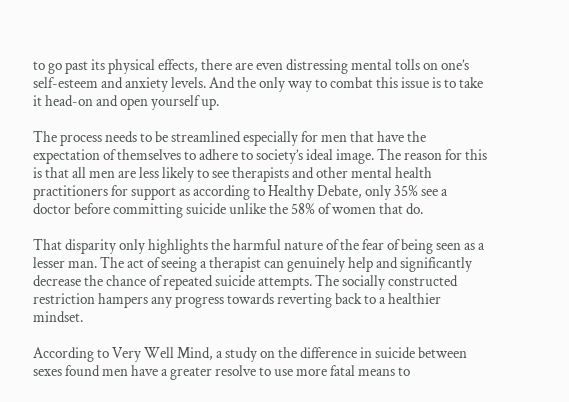to go past its physical effects, there are even distressing mental tolls on one’s self-esteem and anxiety levels. And the only way to combat this issue is to take it head-on and open yourself up.

The process needs to be streamlined especially for men that have the expectation of themselves to adhere to society’s ideal image. The reason for this is that all men are less likely to see therapists and other mental health practitioners for support as according to Healthy Debate, only 35% see a doctor before committing suicide unlike the 58% of women that do.

That disparity only highlights the harmful nature of the fear of being seen as a lesser man. The act of seeing a therapist can genuinely help and significantly decrease the chance of repeated suicide attempts. The socially constructed restriction hampers any progress towards reverting back to a healthier mindset.

According to Very Well Mind, a study on the difference in suicide between sexes found men have a greater resolve to use more fatal means to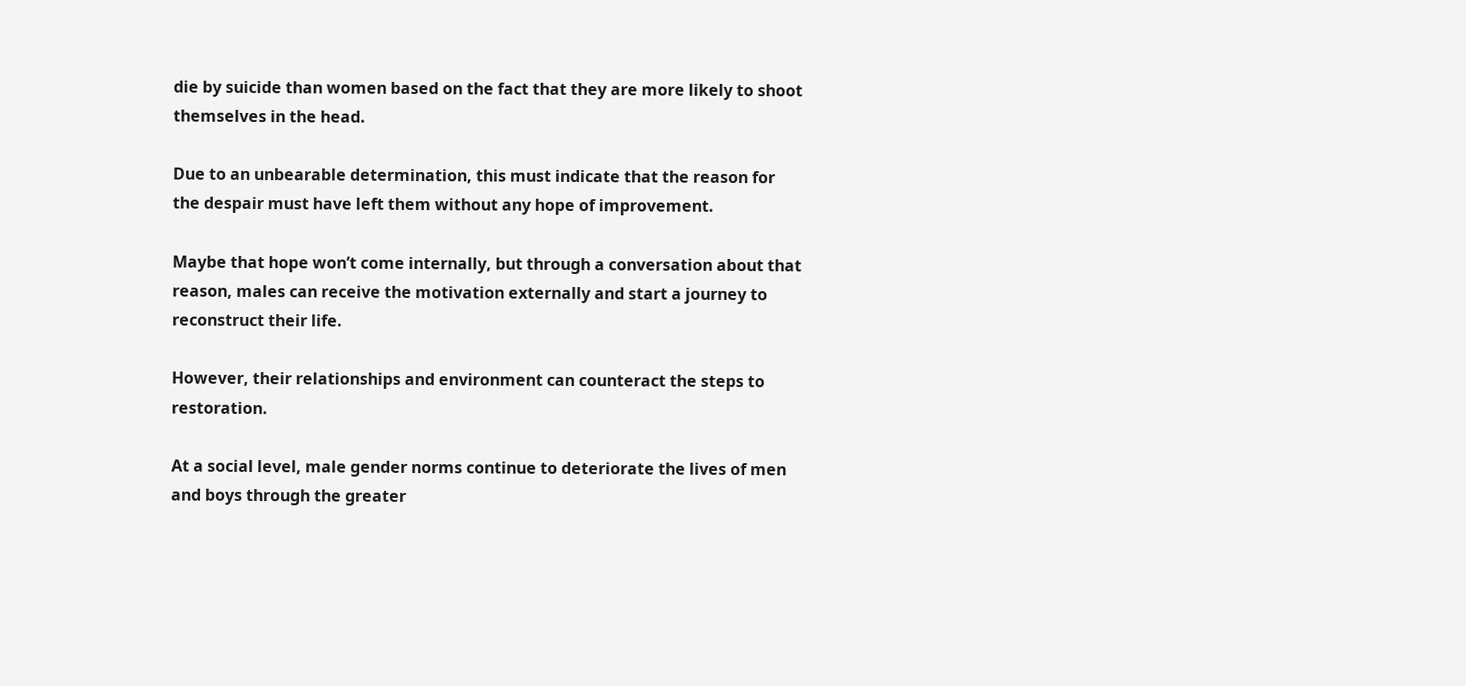die by suicide than women based on the fact that they are more likely to shoot themselves in the head.

Due to an unbearable determination, this must indicate that the reason for the despair must have left them without any hope of improvement.

Maybe that hope won’t come internally, but through a conversation about that reason, males can receive the motivation externally and start a journey to reconstruct their life.

However, their relationships and environment can counteract the steps to restoration.

At a social level, male gender norms continue to deteriorate the lives of men and boys through the greater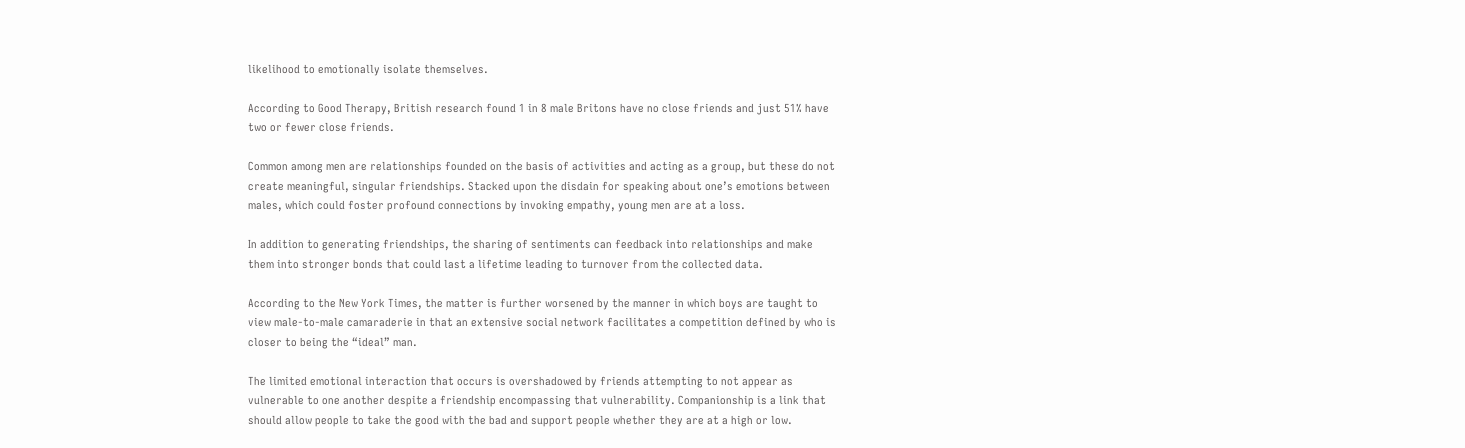likelihood to emotionally isolate themselves.

According to Good Therapy, British research found 1 in 8 male Britons have no close friends and just 51% have two or fewer close friends.

Common among men are relationships founded on the basis of activities and acting as a group, but these do not create meaningful, singular friendships. Stacked upon the disdain for speaking about one’s emotions between males, which could foster profound connections by invoking empathy, young men are at a loss.

In addition to generating friendships, the sharing of sentiments can feedback into relationships and make them into stronger bonds that could last a lifetime leading to turnover from the collected data.

According to the New York Times, the matter is further worsened by the manner in which boys are taught to view male-to-male camaraderie in that an extensive social network facilitates a competition defined by who is closer to being the “ideal” man.

The limited emotional interaction that occurs is overshadowed by friends attempting to not appear as vulnerable to one another despite a friendship encompassing that vulnerability. Companionship is a link that should allow people to take the good with the bad and support people whether they are at a high or low.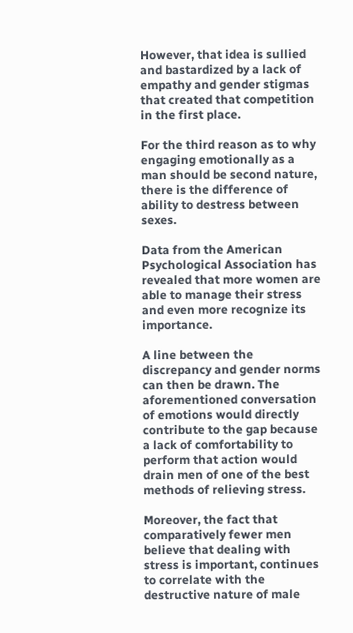However, that idea is sullied and bastardized by a lack of empathy and gender stigmas that created that competition in the first place.

For the third reason as to why engaging emotionally as a man should be second nature, there is the difference of ability to destress between sexes.

Data from the American Psychological Association has revealed that more women are able to manage their stress and even more recognize its importance.

A line between the discrepancy and gender norms can then be drawn. The aforementioned conversation of emotions would directly contribute to the gap because a lack of comfortability to perform that action would drain men of one of the best methods of relieving stress.

Moreover, the fact that comparatively fewer men believe that dealing with stress is important, continues to correlate with the destructive nature of male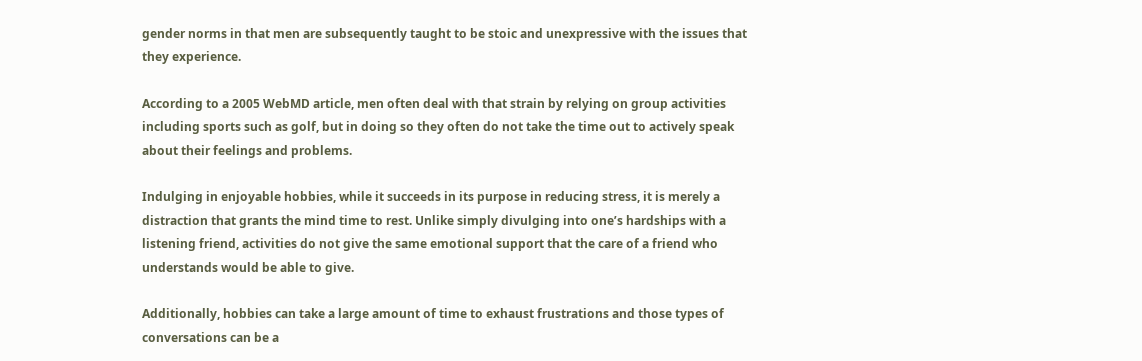gender norms in that men are subsequently taught to be stoic and unexpressive with the issues that they experience.

According to a 2005 WebMD article, men often deal with that strain by relying on group activities including sports such as golf, but in doing so they often do not take the time out to actively speak about their feelings and problems.

Indulging in enjoyable hobbies, while it succeeds in its purpose in reducing stress, it is merely a distraction that grants the mind time to rest. Unlike simply divulging into one’s hardships with a listening friend, activities do not give the same emotional support that the care of a friend who understands would be able to give.

Additionally, hobbies can take a large amount of time to exhaust frustrations and those types of conversations can be a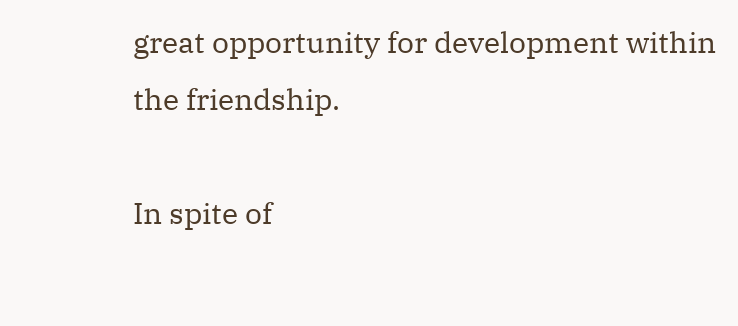great opportunity for development within the friendship.

In spite of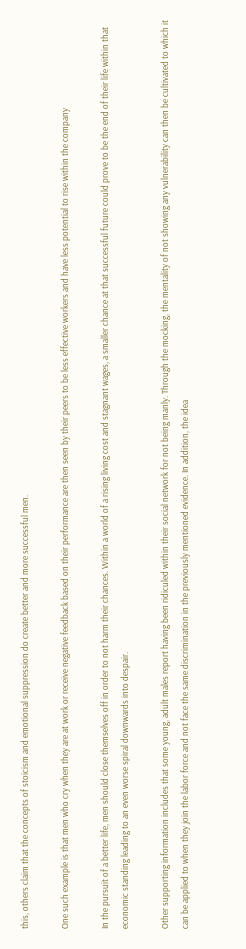this, others claim that the concepts of stoicism and emotional suppression do create better and more successful men.

One such example is that men who cry when they are at work or receive negative feedback based on their performance are then seen by their peers to be less effective workers and have less potential to rise within the company

In the pursuit of a better life, men should close themselves off in order to not harm their chances. Within a world of a rising living cost and stagnant wages, a smaller chance at that successful future could prove to be the end of their life within that economic standing leading to an even worse spiral downwards into despair.

Other supporting information includes that some young, adult males report having been ridiculed within their social network for not being manly. Through the mocking, the mentality of not showing any vulnerability can then be cultivated to which it can be applied to when they join the labor force and not face the same discrimination in the previously mentioned evidence. In addition, the idea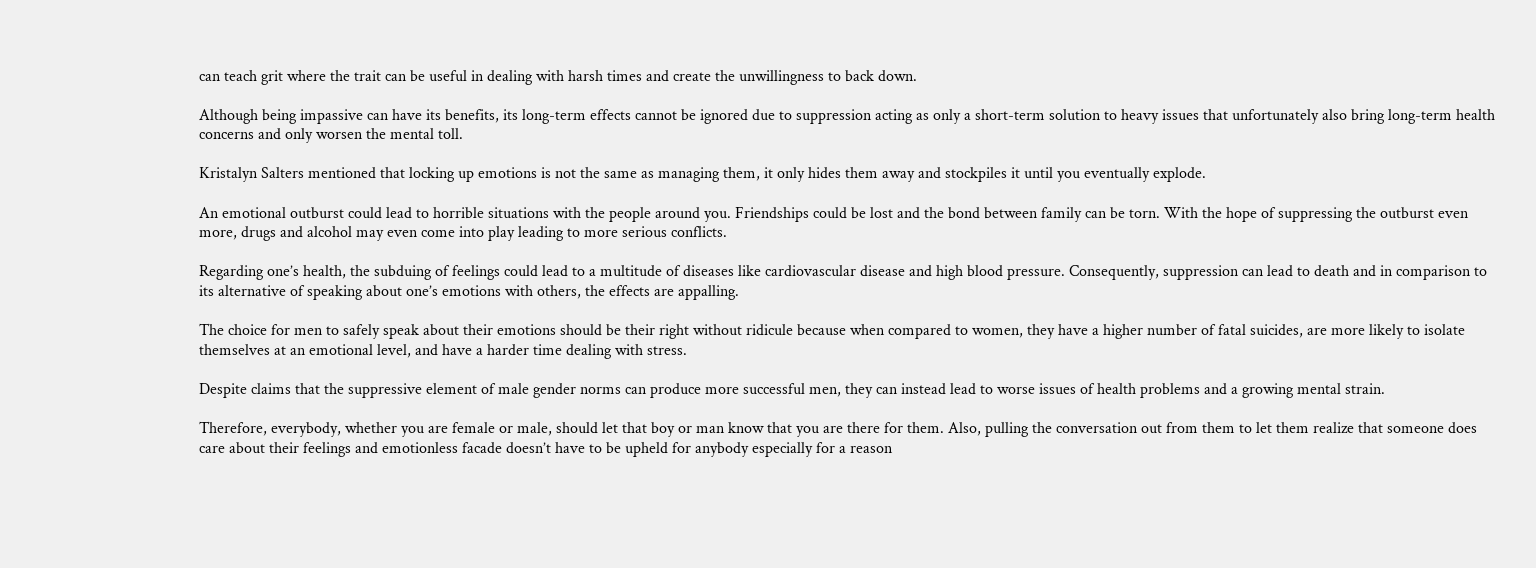can teach grit where the trait can be useful in dealing with harsh times and create the unwillingness to back down.

Although being impassive can have its benefits, its long-term effects cannot be ignored due to suppression acting as only a short-term solution to heavy issues that unfortunately also bring long-term health concerns and only worsen the mental toll.

Kristalyn Salters mentioned that locking up emotions is not the same as managing them, it only hides them away and stockpiles it until you eventually explode.

An emotional outburst could lead to horrible situations with the people around you. Friendships could be lost and the bond between family can be torn. With the hope of suppressing the outburst even more, drugs and alcohol may even come into play leading to more serious conflicts.

Regarding one’s health, the subduing of feelings could lead to a multitude of diseases like cardiovascular disease and high blood pressure. Consequently, suppression can lead to death and in comparison to its alternative of speaking about one’s emotions with others, the effects are appalling.

The choice for men to safely speak about their emotions should be their right without ridicule because when compared to women, they have a higher number of fatal suicides, are more likely to isolate themselves at an emotional level, and have a harder time dealing with stress.

Despite claims that the suppressive element of male gender norms can produce more successful men, they can instead lead to worse issues of health problems and a growing mental strain.

Therefore, everybody, whether you are female or male, should let that boy or man know that you are there for them. Also, pulling the conversation out from them to let them realize that someone does care about their feelings and emotionless facade doesn’t have to be upheld for anybody especially for a reason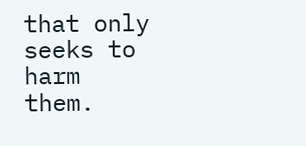that only seeks to harm them.